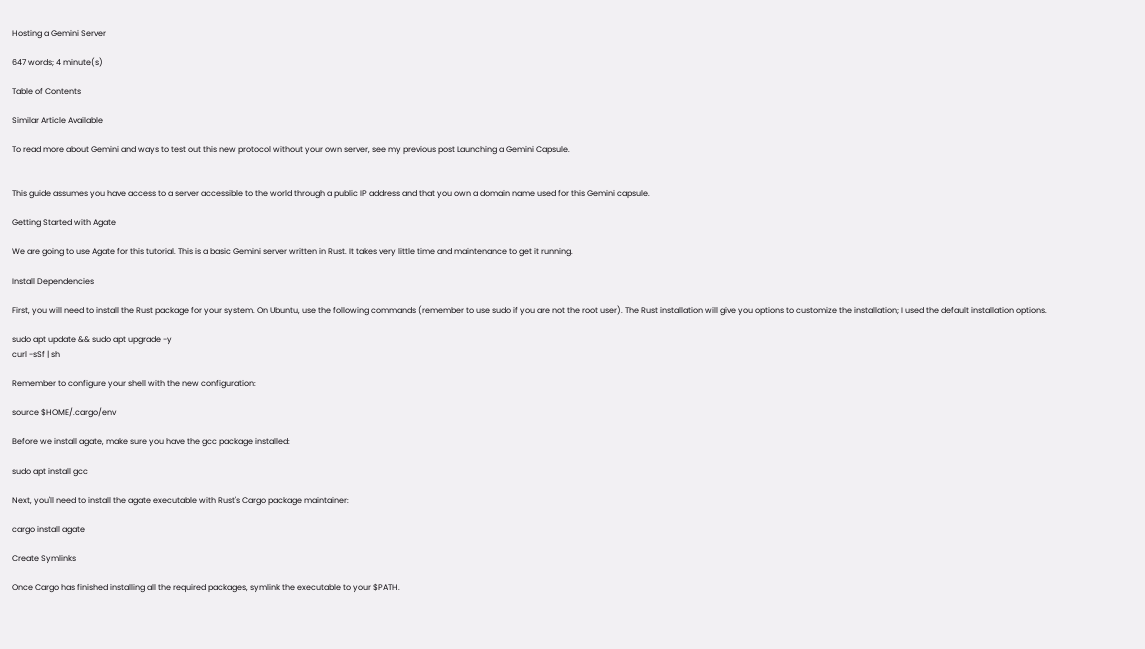Hosting a Gemini Server

647 words; 4 minute(s)

Table of Contents

Similar Article Available

To read more about Gemini and ways to test out this new protocol without your own server, see my previous post Launching a Gemini Capsule.


This guide assumes you have access to a server accessible to the world through a public IP address and that you own a domain name used for this Gemini capsule.

Getting Started with Agate

We are going to use Agate for this tutorial. This is a basic Gemini server written in Rust. It takes very little time and maintenance to get it running.

Install Dependencies

First, you will need to install the Rust package for your system. On Ubuntu, use the following commands (remember to use sudo if you are not the root user). The Rust installation will give you options to customize the installation; I used the default installation options.

sudo apt update && sudo apt upgrade -y
curl -sSf | sh

Remember to configure your shell with the new configuration:

source $HOME/.cargo/env

Before we install agate, make sure you have the gcc package installed:

sudo apt install gcc

Next, you'll need to install the agate executable with Rust's Cargo package maintainer:

cargo install agate

Create Symlinks

Once Cargo has finished installing all the required packages, symlink the executable to your $PATH.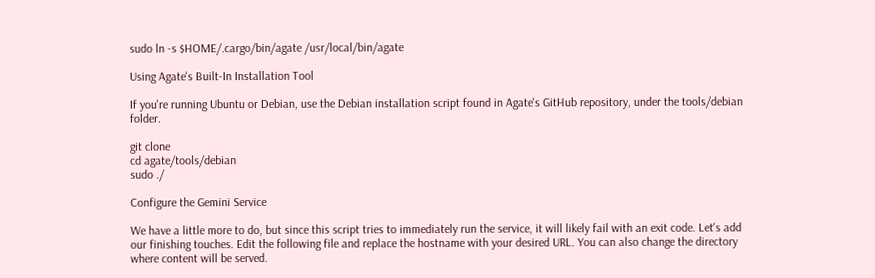sudo ln -s $HOME/.cargo/bin/agate /usr/local/bin/agate

Using Agate's Built-In Installation Tool

If you're running Ubuntu or Debian, use the Debian installation script found in Agate's GitHub repository, under the tools/debian folder.

git clone
cd agate/tools/debian
sudo ./

Configure the Gemini Service

We have a little more to do, but since this script tries to immediately run the service, it will likely fail with an exit code. Let's add our finishing touches. Edit the following file and replace the hostname with your desired URL. You can also change the directory where content will be served.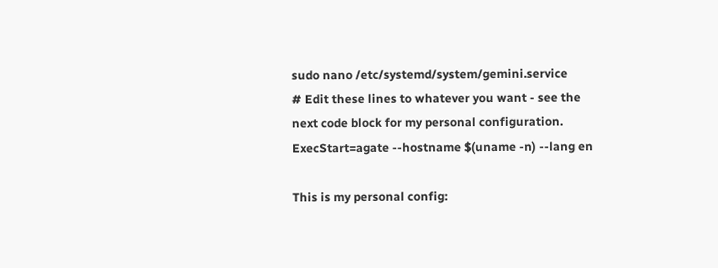sudo nano /etc/systemd/system/gemini.service
# Edit these lines to whatever you want - see the next code block for my personal configuration.
ExecStart=agate --hostname $(uname -n) --lang en

This is my personal config: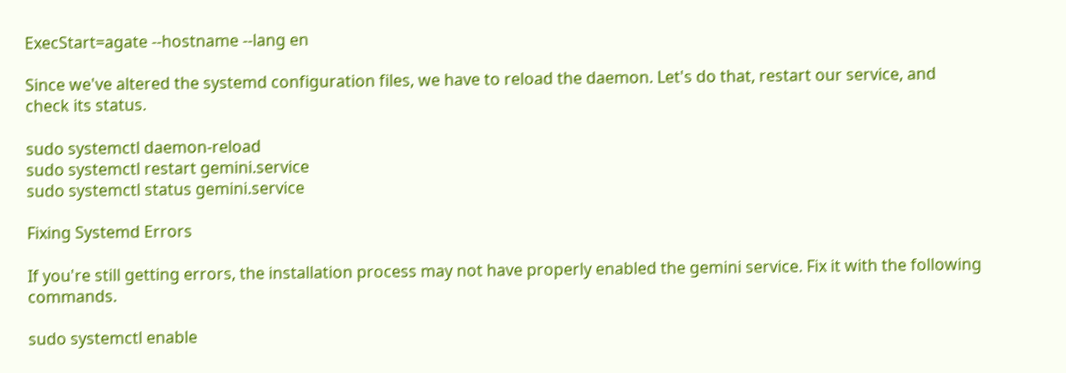ExecStart=agate --hostname --lang en

Since we've altered the systemd configuration files, we have to reload the daemon. Let's do that, restart our service, and check its status.

sudo systemctl daemon-reload
sudo systemctl restart gemini.service
sudo systemctl status gemini.service

Fixing Systemd Errors

If you're still getting errors, the installation process may not have properly enabled the gemini service. Fix it with the following commands.

sudo systemctl enable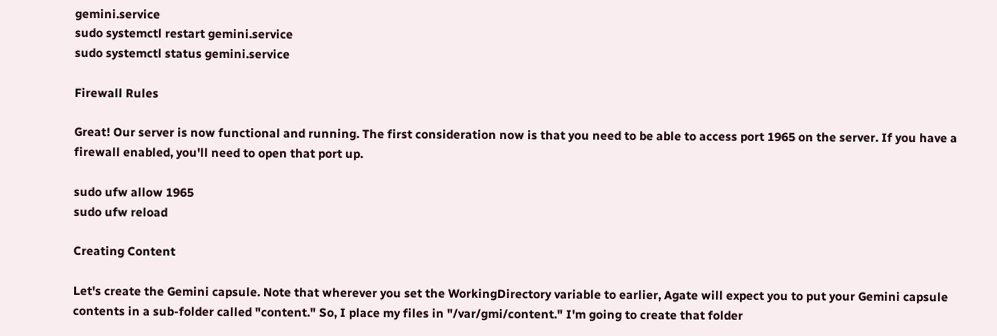gemini.service
sudo systemctl restart gemini.service
sudo systemctl status gemini.service

Firewall Rules

Great! Our server is now functional and running. The first consideration now is that you need to be able to access port 1965 on the server. If you have a firewall enabled, you'll need to open that port up.

sudo ufw allow 1965
sudo ufw reload

Creating Content

Let's create the Gemini capsule. Note that wherever you set the WorkingDirectory variable to earlier, Agate will expect you to put your Gemini capsule contents in a sub-folder called "content." So, I place my files in "/var/gmi/content." I'm going to create that folder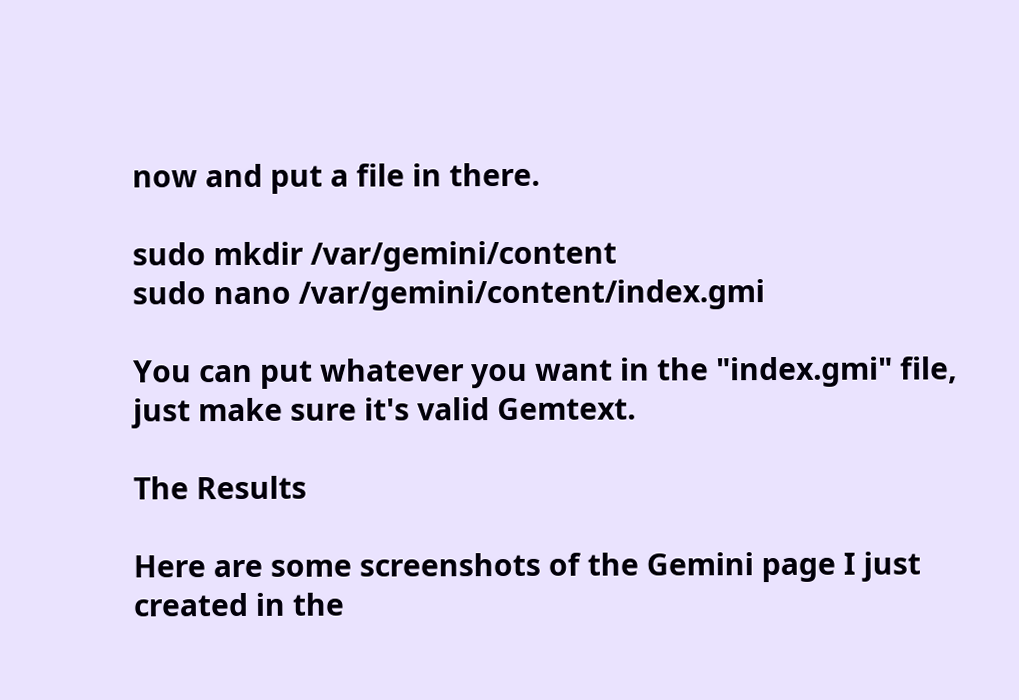now and put a file in there.

sudo mkdir /var/gemini/content
sudo nano /var/gemini/content/index.gmi

You can put whatever you want in the "index.gmi" file, just make sure it's valid Gemtext.

The Results

Here are some screenshots of the Gemini page I just created in the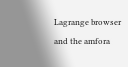Lagrange browser and the amfora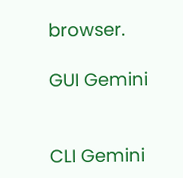browser.

GUI Gemini


CLI Gemini